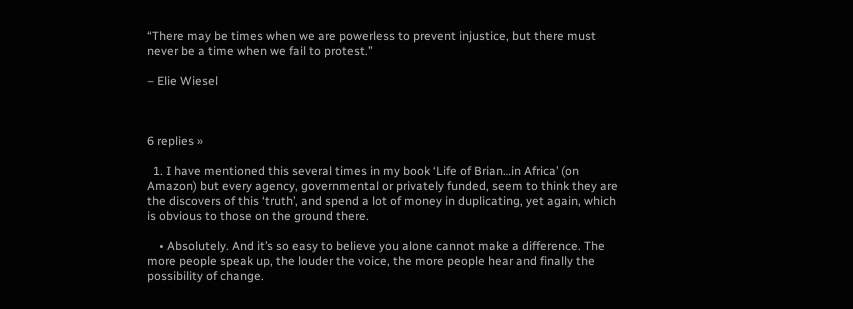“There may be times when we are powerless to prevent injustice, but there must never be a time when we fail to protest.”

– Elie Wiesel



6 replies »

  1. I have mentioned this several times in my book ‘Life of Brian…in Africa’ (on Amazon) but every agency, governmental or privately funded, seem to think they are the discovers of this ‘truth’, and spend a lot of money in duplicating, yet again, which is obvious to those on the ground there.

    • Absolutely. And it’s so easy to believe you alone cannot make a difference. The more people speak up, the louder the voice, the more people hear and finally the possibility of change.